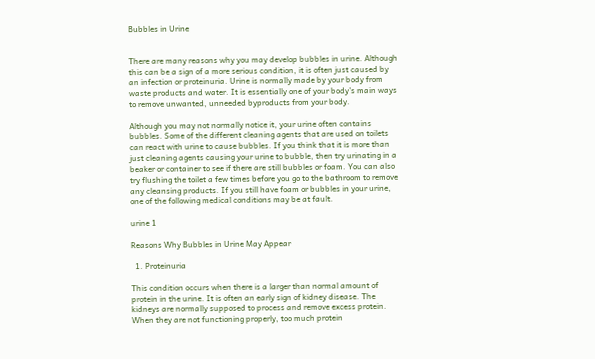Bubbles in Urine


There are many reasons why you may develop bubbles in urine. Although this can be a sign of a more serious condition, it is often just caused by an infection or proteinuria. Urine is normally made by your body from waste products and water. It is essentially one of your body’s main ways to remove unwanted, unneeded byproducts from your body.

Although you may not normally notice it, your urine often contains bubbles. Some of the different cleaning agents that are used on toilets can react with urine to cause bubbles. If you think that it is more than just cleaning agents causing your urine to bubble, then try urinating in a beaker or container to see if there are still bubbles or foam. You can also try flushing the toilet a few times before you go to the bathroom to remove any cleansing products. If you still have foam or bubbles in your urine, one of the following medical conditions may be at fault.

urine 1

Reasons Why Bubbles in Urine May Appear

  1. Proteinuria

This condition occurs when there is a larger than normal amount of protein in the urine. It is often an early sign of kidney disease. The kidneys are normally supposed to process and remove excess protein. When they are not functioning properly, too much protein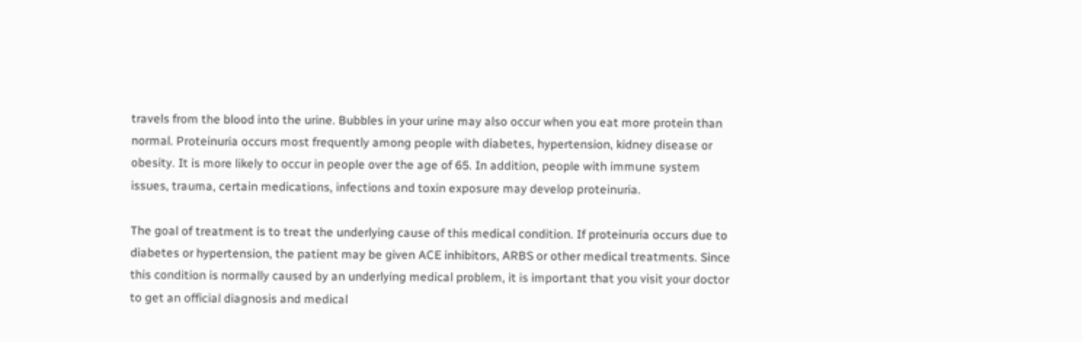travels from the blood into the urine. Bubbles in your urine may also occur when you eat more protein than normal. Proteinuria occurs most frequently among people with diabetes, hypertension, kidney disease or obesity. It is more likely to occur in people over the age of 65. In addition, people with immune system issues, trauma, certain medications, infections and toxin exposure may develop proteinuria.

The goal of treatment is to treat the underlying cause of this medical condition. If proteinuria occurs due to diabetes or hypertension, the patient may be given ACE inhibitors, ARBS or other medical treatments. Since this condition is normally caused by an underlying medical problem, it is important that you visit your doctor to get an official diagnosis and medical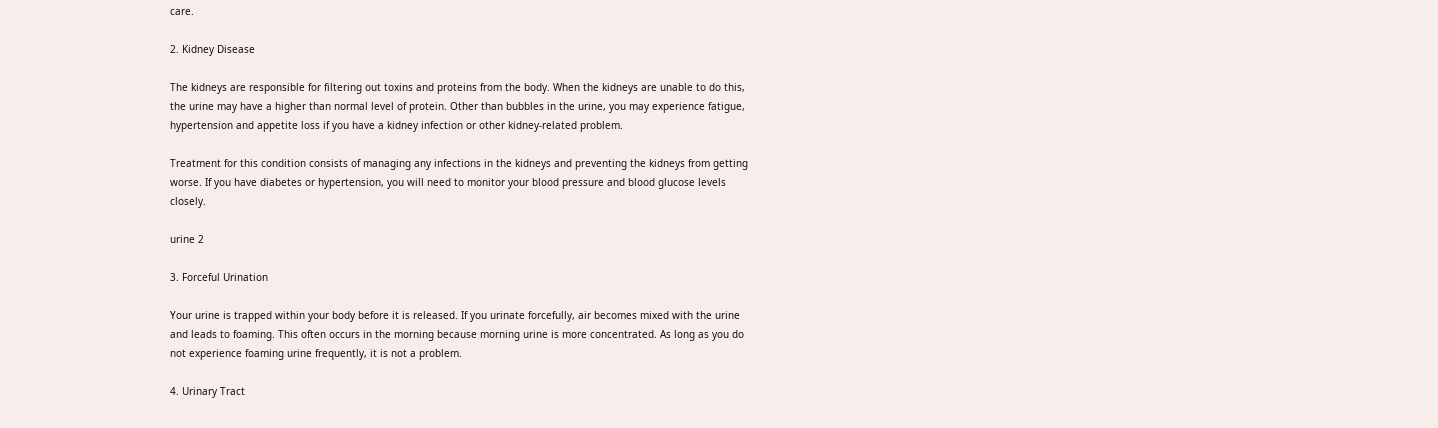care.

2. Kidney Disease

The kidneys are responsible for filtering out toxins and proteins from the body. When the kidneys are unable to do this, the urine may have a higher than normal level of protein. Other than bubbles in the urine, you may experience fatigue, hypertension and appetite loss if you have a kidney infection or other kidney-related problem.

Treatment for this condition consists of managing any infections in the kidneys and preventing the kidneys from getting worse. If you have diabetes or hypertension, you will need to monitor your blood pressure and blood glucose levels closely.

urine 2

3. Forceful Urination

Your urine is trapped within your body before it is released. If you urinate forcefully, air becomes mixed with the urine and leads to foaming. This often occurs in the morning because morning urine is more concentrated. As long as you do not experience foaming urine frequently, it is not a problem.

4. Urinary Tract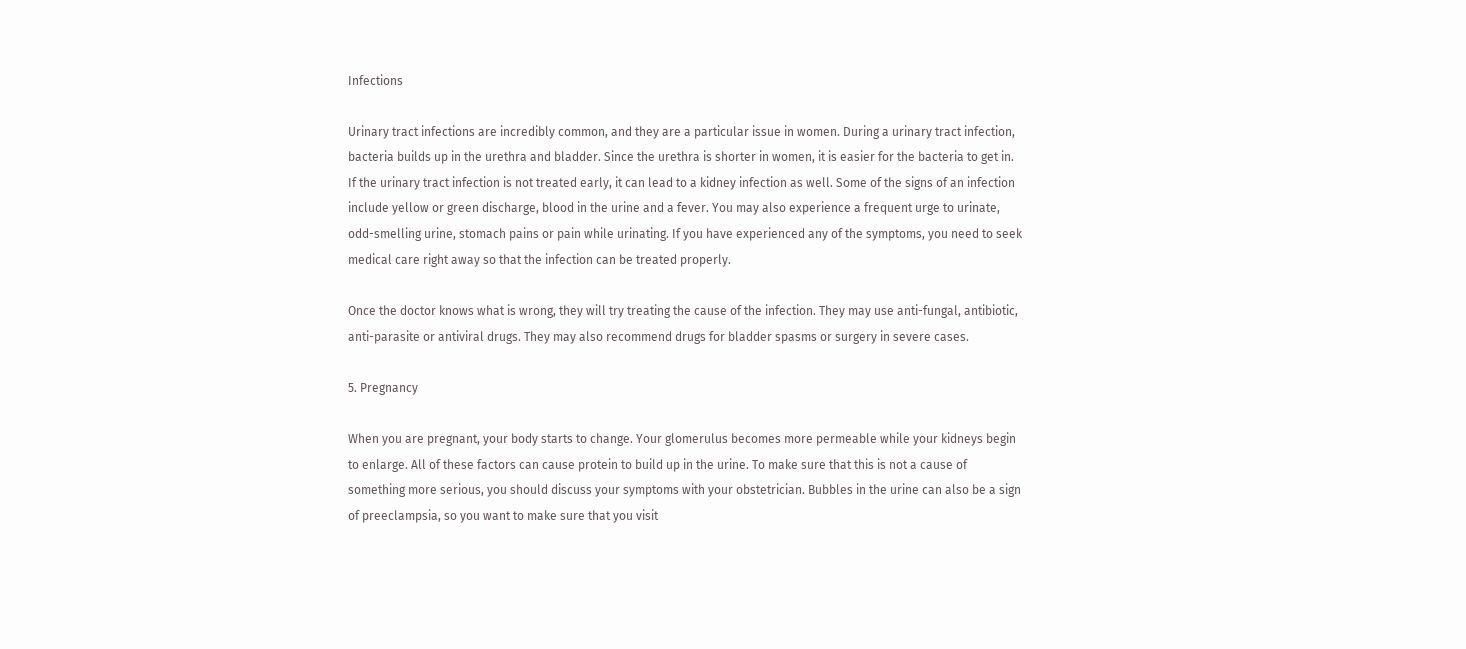Infections

Urinary tract infections are incredibly common, and they are a particular issue in women. During a urinary tract infection, bacteria builds up in the urethra and bladder. Since the urethra is shorter in women, it is easier for the bacteria to get in. If the urinary tract infection is not treated early, it can lead to a kidney infection as well. Some of the signs of an infection include yellow or green discharge, blood in the urine and a fever. You may also experience a frequent urge to urinate, odd-smelling urine, stomach pains or pain while urinating. If you have experienced any of the symptoms, you need to seek medical care right away so that the infection can be treated properly.

Once the doctor knows what is wrong, they will try treating the cause of the infection. They may use anti-fungal, antibiotic, anti-parasite or antiviral drugs. They may also recommend drugs for bladder spasms or surgery in severe cases.

5. Pregnancy

When you are pregnant, your body starts to change. Your glomerulus becomes more permeable while your kidneys begin to enlarge. All of these factors can cause protein to build up in the urine. To make sure that this is not a cause of something more serious, you should discuss your symptoms with your obstetrician. Bubbles in the urine can also be a sign of preeclampsia, so you want to make sure that you visit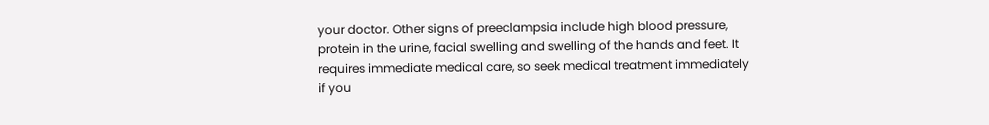your doctor. Other signs of preeclampsia include high blood pressure, protein in the urine, facial swelling and swelling of the hands and feet. It requires immediate medical care, so seek medical treatment immediately if you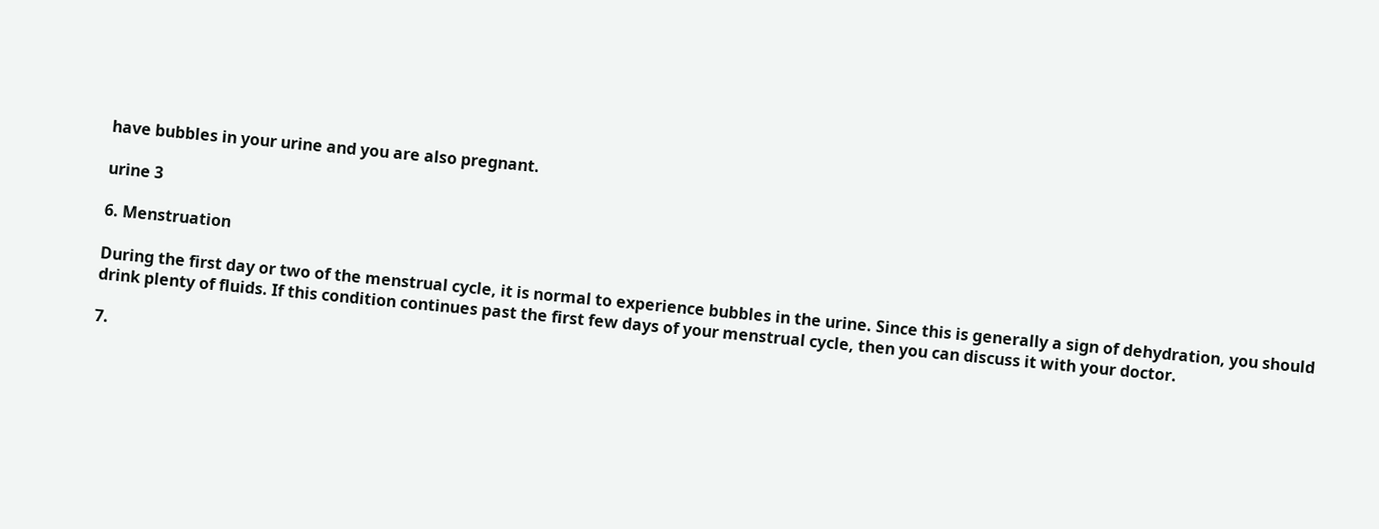have bubbles in your urine and you are also pregnant.

urine 3

6. Menstruation

During the first day or two of the menstrual cycle, it is normal to experience bubbles in the urine. Since this is generally a sign of dehydration, you should drink plenty of fluids. If this condition continues past the first few days of your menstrual cycle, then you can discuss it with your doctor.

7.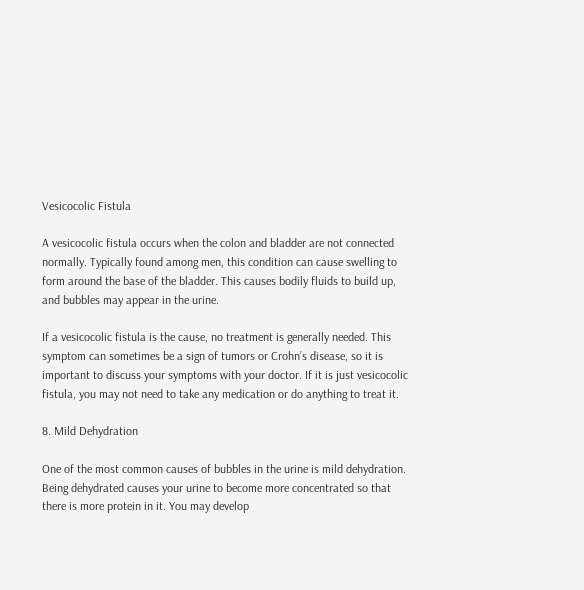Vesicocolic Fistula

A vesicocolic fistula occurs when the colon and bladder are not connected normally. Typically found among men, this condition can cause swelling to form around the base of the bladder. This causes bodily fluids to build up, and bubbles may appear in the urine.

If a vesicocolic fistula is the cause, no treatment is generally needed. This symptom can sometimes be a sign of tumors or Crohn’s disease, so it is important to discuss your symptoms with your doctor. If it is just vesicocolic fistula, you may not need to take any medication or do anything to treat it.

8. Mild Dehydration

One of the most common causes of bubbles in the urine is mild dehydration. Being dehydrated causes your urine to become more concentrated so that there is more protein in it. You may develop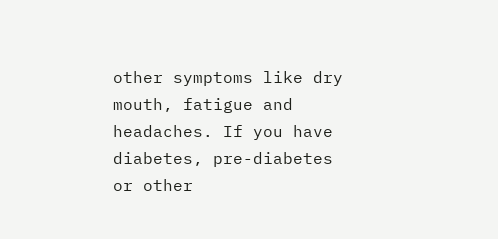other symptoms like dry mouth, fatigue and headaches. If you have diabetes, pre-diabetes or other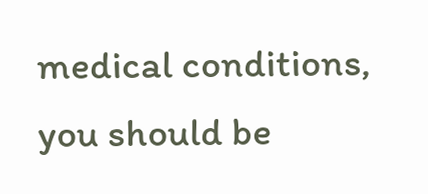medical conditions, you should be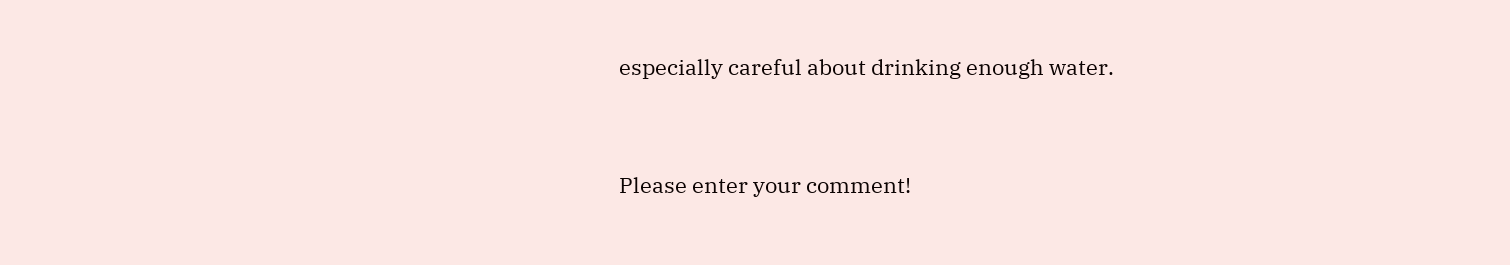especially careful about drinking enough water.


Please enter your comment!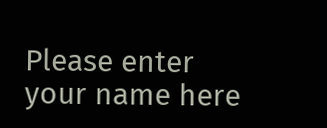Please enter your name here